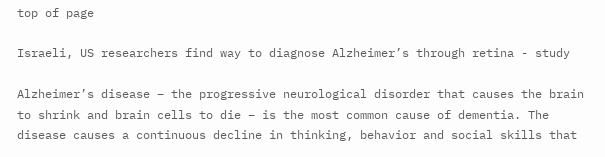top of page

Israeli, US researchers find way to diagnose Alzheimer’s through retina - study

Alzheimer’s disease – the progressive neurological disorder that causes the brain to shrink and brain cells to die – is the most common cause of dementia. The disease causes a continuous decline in thinking, behavior and social skills that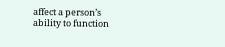affect a person’s ability to function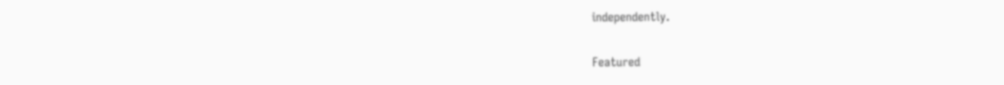independently.


Featured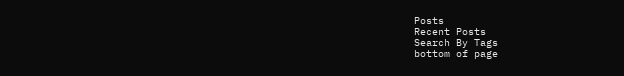Posts
Recent Posts
Search By Tags
bottom of page